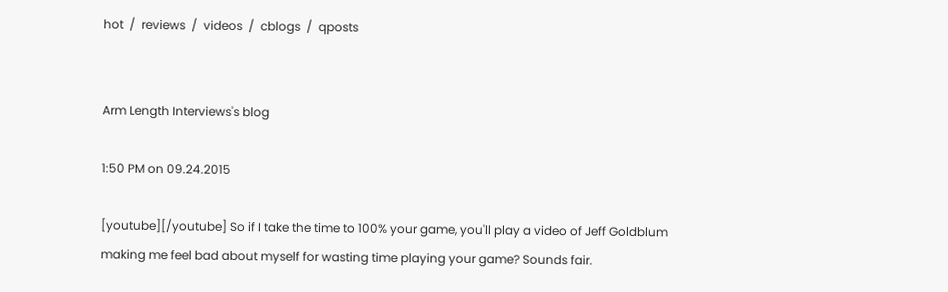hot  /  reviews  /  videos  /  cblogs  /  qposts


Arm Length Interviews's blog

1:50 PM on 09.24.2015

[youtube][/youtube] So if I take the time to 100% your game, you'll play a video of Jeff Goldblum making me feel bad about myself for wasting time playing your game? Sounds fair.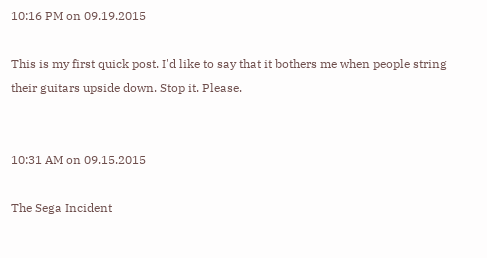10:16 PM on 09.19.2015

This is my first quick post. I'd like to say that it bothers me when people string their guitars upside down. Stop it. Please.


10:31 AM on 09.15.2015

The Sega Incident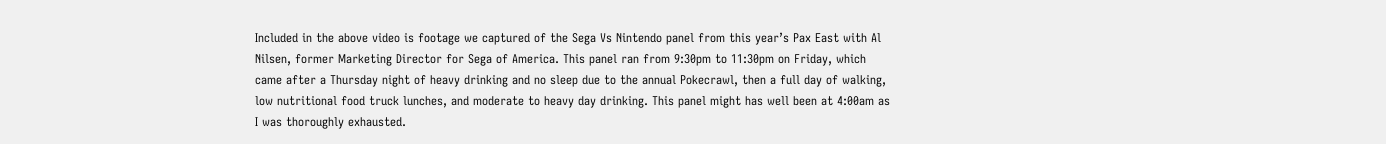Included in the above video is footage we captured of the Sega Vs Nintendo panel from this year’s Pax East with Al Nilsen, former Marketing Director for Sega of America. This panel ran from 9:30pm to 11:30pm on Friday, which came after a Thursday night of heavy drinking and no sleep due to the annual Pokecrawl, then a full day of walking, low nutritional food truck lunches, and moderate to heavy day drinking. This panel might has well been at 4:00am as I was thoroughly exhausted.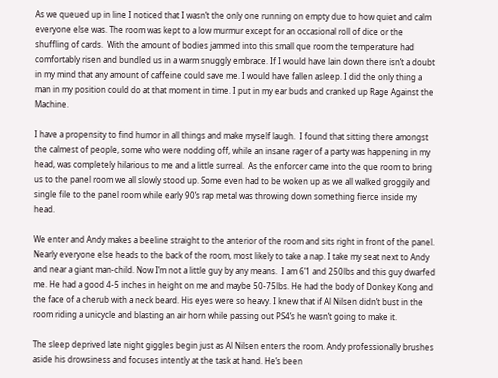As we queued up in line I noticed that I wasn’t the only one running on empty due to how quiet and calm everyone else was. The room was kept to a low murmur except for an occasional roll of dice or the shuffling of cards.  With the amount of bodies jammed into this small que room the temperature had comfortably risen and bundled us in a warm snuggly embrace. If I would have lain down there isn’t a doubt in my mind that any amount of caffeine could save me. I would have fallen asleep. I did the only thing a man in my position could do at that moment in time. I put in my ear buds and cranked up Rage Against the Machine.

I have a propensity to find humor in all things and make myself laugh.  I found that sitting there amongst the calmest of people, some who were nodding off, while an insane rager of a party was happening in my head, was completely hilarious to me and a little surreal.  As the enforcer came into the que room to bring us to the panel room we all slowly stood up. Some even had to be woken up as we all walked groggily and single file to the panel room while early 90’s rap metal was throwing down something fierce inside my head.

We enter and Andy makes a beeline straight to the anterior of the room and sits right in front of the panel. Nearly everyone else heads to the back of the room, most likely to take a nap. I take my seat next to Andy and near a giant man-child. Now I’m not a little guy by any means.  I am 6’1 and 250lbs and this guy dwarfed me. He had a good 4-5 inches in height on me and maybe 50-75lbs. He had the body of Donkey Kong and the face of a cherub with a neck beard. His eyes were so heavy. I knew that if Al Nilsen didn’t bust in the room riding a unicycle and blasting an air horn while passing out PS4’s he wasn’t going to make it.

The sleep deprived late night giggles begin just as Al Nilsen enters the room. Andy professionally brushes aside his drowsiness and focuses intently at the task at hand. He’s been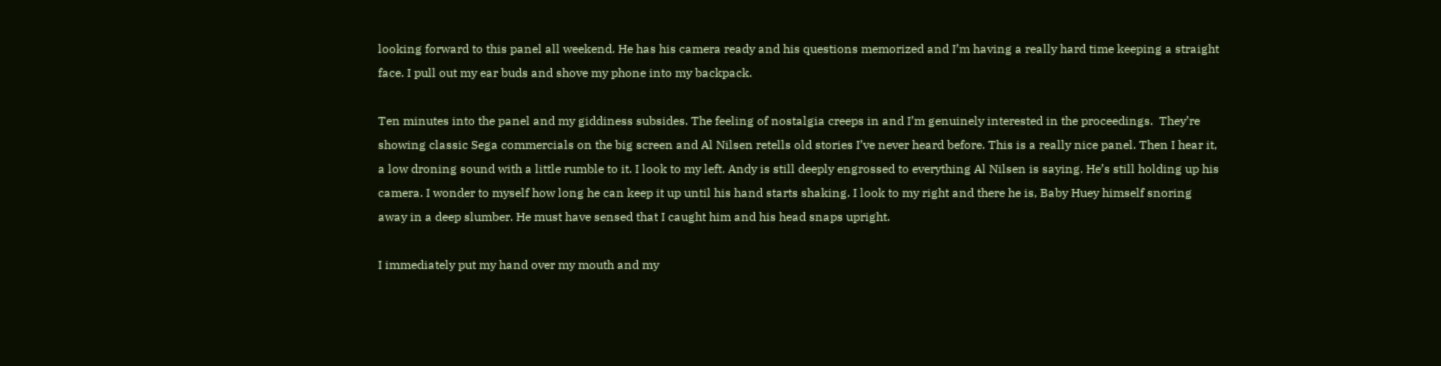looking forward to this panel all weekend. He has his camera ready and his questions memorized and I’m having a really hard time keeping a straight face. I pull out my ear buds and shove my phone into my backpack.

Ten minutes into the panel and my giddiness subsides. The feeling of nostalgia creeps in and I’m genuinely interested in the proceedings.  They’re showing classic Sega commercials on the big screen and Al Nilsen retells old stories I’ve never heard before. This is a really nice panel. Then I hear it, a low droning sound with a little rumble to it. I look to my left. Andy is still deeply engrossed to everything Al Nilsen is saying. He’s still holding up his camera. I wonder to myself how long he can keep it up until his hand starts shaking. I look to my right and there he is, Baby Huey himself snoring away in a deep slumber. He must have sensed that I caught him and his head snaps upright.

I immediately put my hand over my mouth and my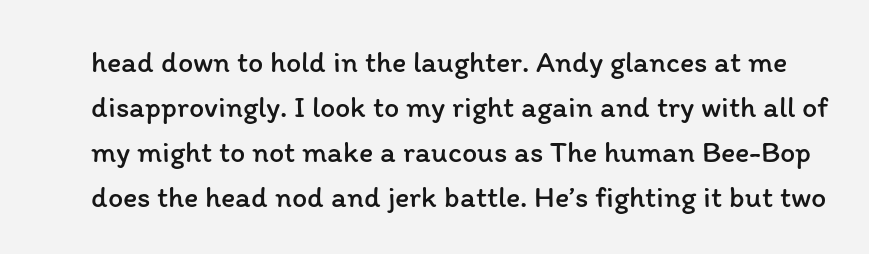head down to hold in the laughter. Andy glances at me disapprovingly. I look to my right again and try with all of my might to not make a raucous as The human Bee-Bop does the head nod and jerk battle. He’s fighting it but two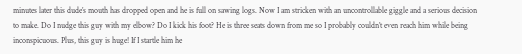minutes later this dude’s mouth has dropped open and he is full on sawing logs. Now I am stricken with an uncontrollable giggle and a serious decision to make. Do I nudge this guy with my elbow? Do I kick his foot? He is three seats down from me so I probably couldn’t even reach him while being inconspicuous. Plus, this guy is huge! If I startle him he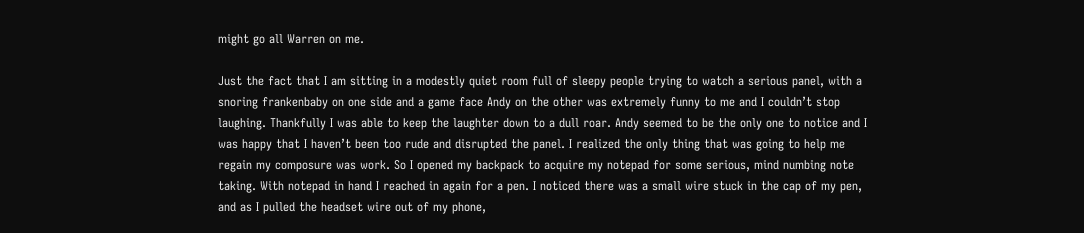might go all Warren on me.

Just the fact that I am sitting in a modestly quiet room full of sleepy people trying to watch a serious panel, with a snoring frankenbaby on one side and a game face Andy on the other was extremely funny to me and I couldn’t stop laughing. Thankfully I was able to keep the laughter down to a dull roar. Andy seemed to be the only one to notice and I was happy that I haven’t been too rude and disrupted the panel. I realized the only thing that was going to help me regain my composure was work. So I opened my backpack to acquire my notepad for some serious, mind numbing note taking. With notepad in hand I reached in again for a pen. I noticed there was a small wire stuck in the cap of my pen, and as I pulled the headset wire out of my phone,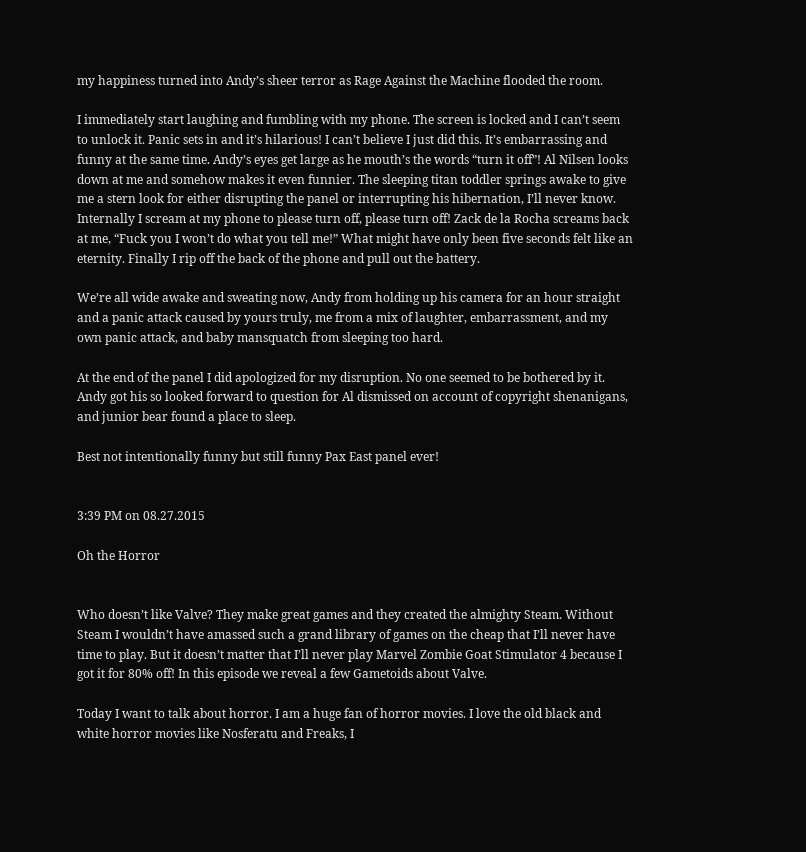my happiness turned into Andy’s sheer terror as Rage Against the Machine flooded the room.

I immediately start laughing and fumbling with my phone. The screen is locked and I can’t seem to unlock it. Panic sets in and it’s hilarious! I can’t believe I just did this. It’s embarrassing and funny at the same time. Andy’s eyes get large as he mouth’s the words “turn it off”! Al Nilsen looks down at me and somehow makes it even funnier. The sleeping titan toddler springs awake to give me a stern look for either disrupting the panel or interrupting his hibernation, I’ll never know. Internally I scream at my phone to please turn off, please turn off! Zack de la Rocha screams back at me, “Fuck you I won’t do what you tell me!” What might have only been five seconds felt like an eternity. Finally I rip off the back of the phone and pull out the battery.

We’re all wide awake and sweating now, Andy from holding up his camera for an hour straight and a panic attack caused by yours truly, me from a mix of laughter, embarrassment, and my own panic attack, and baby mansquatch from sleeping too hard.

At the end of the panel I did apologized for my disruption. No one seemed to be bothered by it. Andy got his so looked forward to question for Al dismissed on account of copyright shenanigans, and junior bear found a place to sleep.

Best not intentionally funny but still funny Pax East panel ever!


3:39 PM on 08.27.2015

Oh the Horror


Who doesn’t like Valve? They make great games and they created the almighty Steam. Without Steam I wouldn’t have amassed such a grand library of games on the cheap that I’ll never have time to play. But it doesn’t matter that I’ll never play Marvel Zombie Goat Stimulator 4 because I got it for 80% off! In this episode we reveal a few Gametoids about Valve.

Today I want to talk about horror. I am a huge fan of horror movies. I love the old black and white horror movies like Nosferatu and Freaks, I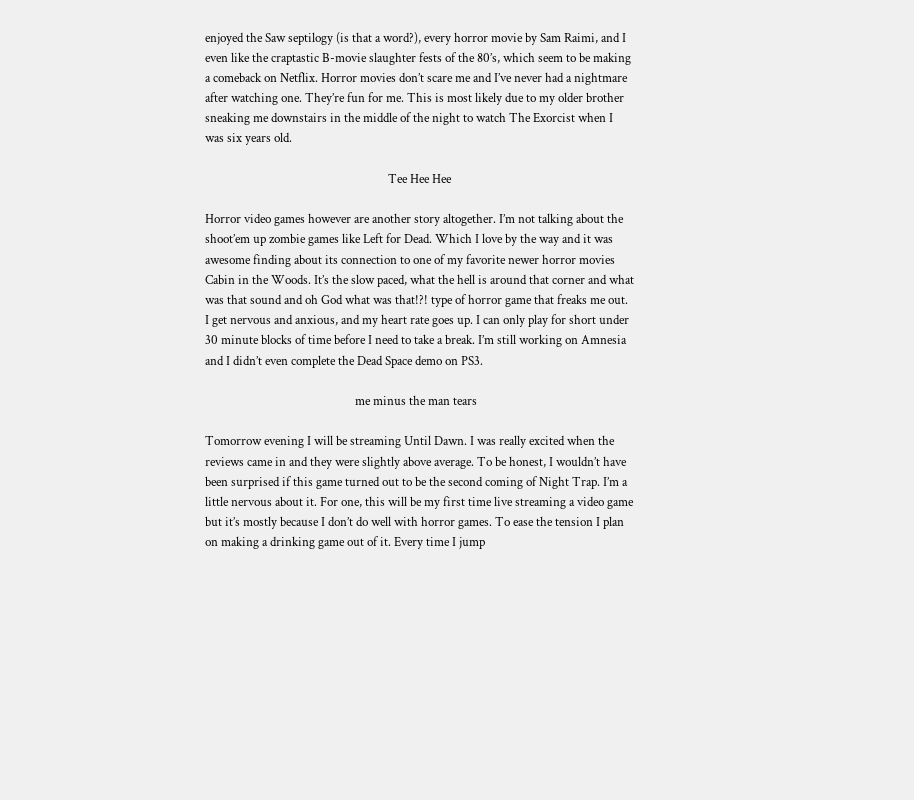enjoyed the Saw septilogy (is that a word?), every horror movie by Sam Raimi, and I even like the craptastic B-movie slaughter fests of the 80’s, which seem to be making a comeback on Netflix. Horror movies don’t scare me and I’ve never had a nightmare after watching one. They’re fun for me. This is most likely due to my older brother sneaking me downstairs in the middle of the night to watch The Exorcist when I was six years old.

                                                             Tee Hee Hee

Horror video games however are another story altogether. I’m not talking about the shoot’em up zombie games like Left for Dead. Which I love by the way and it was awesome finding about its connection to one of my favorite newer horror movies Cabin in the Woods. It’s the slow paced, what the hell is around that corner and what was that sound and oh God what was that!?! type of horror game that freaks me out. I get nervous and anxious, and my heart rate goes up. I can only play for short under 30 minute blocks of time before I need to take a break. I’m still working on Amnesia and I didn’t even complete the Dead Space demo on PS3.

                                                  me minus the man tears

Tomorrow evening I will be streaming Until Dawn. I was really excited when the reviews came in and they were slightly above average. To be honest, I wouldn’t have been surprised if this game turned out to be the second coming of Night Trap. I’m a little nervous about it. For one, this will be my first time live streaming a video game but it’s mostly because I don’t do well with horror games. To ease the tension I plan on making a drinking game out of it. Every time I jump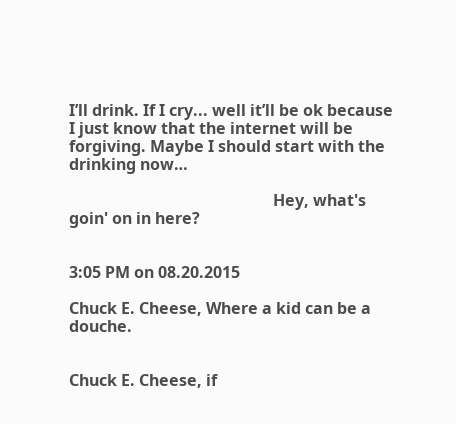I’ll drink. If I cry... well it’ll be ok because I just know that the internet will be forgiving. Maybe I should start with the drinking now…

                                                   Hey, what's goin' on in here?


3:05 PM on 08.20.2015

Chuck E. Cheese, Where a kid can be a douche.


Chuck E. Cheese, if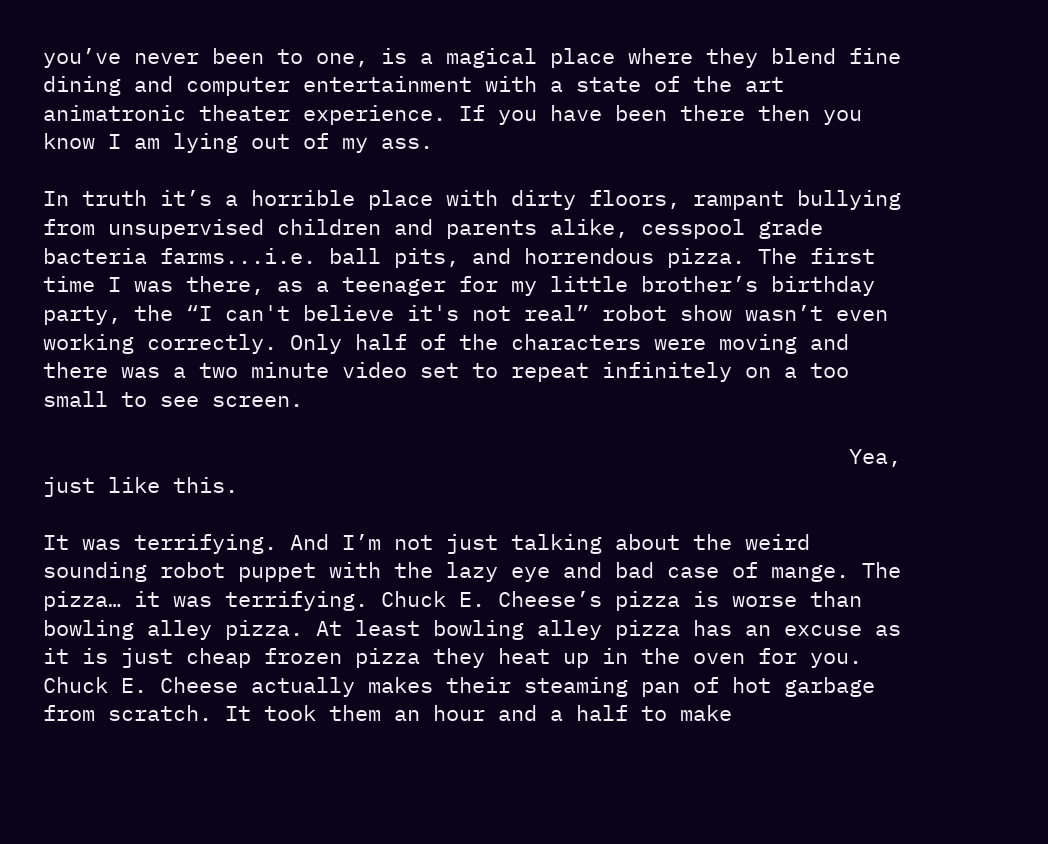you’ve never been to one, is a magical place where they blend fine dining and computer entertainment with a state of the art animatronic theater experience. If you have been there then you know I am lying out of my ass.

In truth it’s a horrible place with dirty floors, rampant bullying from unsupervised children and parents alike, cesspool grade bacteria farms...i.e. ball pits, and horrendous pizza. The first time I was there, as a teenager for my little brother’s birthday party, the “I can't believe it's not real” robot show wasn’t even working correctly. Only half of the characters were moving and there was a two minute video set to repeat infinitely on a too small to see screen.

                                                              Yea, just like this.

It was terrifying. And I’m not just talking about the weird sounding robot puppet with the lazy eye and bad case of mange. The pizza… it was terrifying. Chuck E. Cheese’s pizza is worse than bowling alley pizza. At least bowling alley pizza has an excuse as it is just cheap frozen pizza they heat up in the oven for you. Chuck E. Cheese actually makes their steaming pan of hot garbage from scratch. It took them an hour and a half to make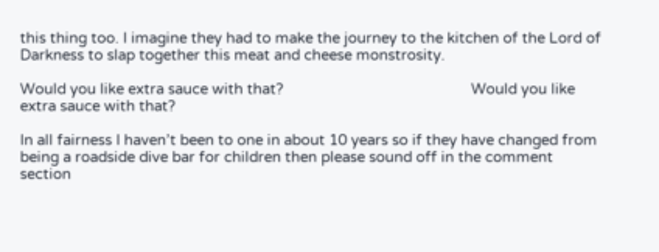this thing too. I imagine they had to make the journey to the kitchen of the Lord of Darkness to slap together this meat and cheese monstrosity.

Would you like extra sauce with that?                                               Would you like extra sauce with that?

In all fairness I haven’t been to one in about 10 years so if they have changed from being a roadside dive bar for children then please sound off in the comment section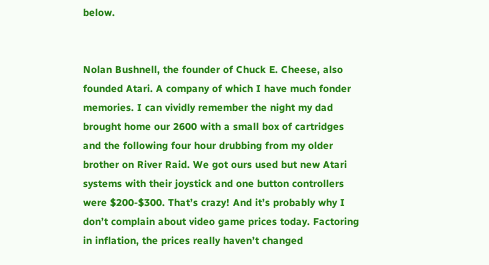below.


Nolan Bushnell, the founder of Chuck E. Cheese, also founded Atari. A company of which I have much fonder memories. I can vividly remember the night my dad brought home our 2600 with a small box of cartridges and the following four hour drubbing from my older brother on River Raid. We got ours used but new Atari systems with their joystick and one button controllers were $200-$300. That’s crazy! And it’s probably why I don’t complain about video game prices today. Factoring in inflation, the prices really haven’t changed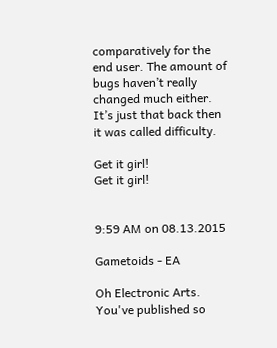comparatively for the end user. The amount of bugs haven’t really changed much either. It’s just that back then it was called difficulty.

Get it girl!                                                                    Get it girl!


9:59 AM on 08.13.2015

Gametoids - EA

Oh Electronic Arts. You've published so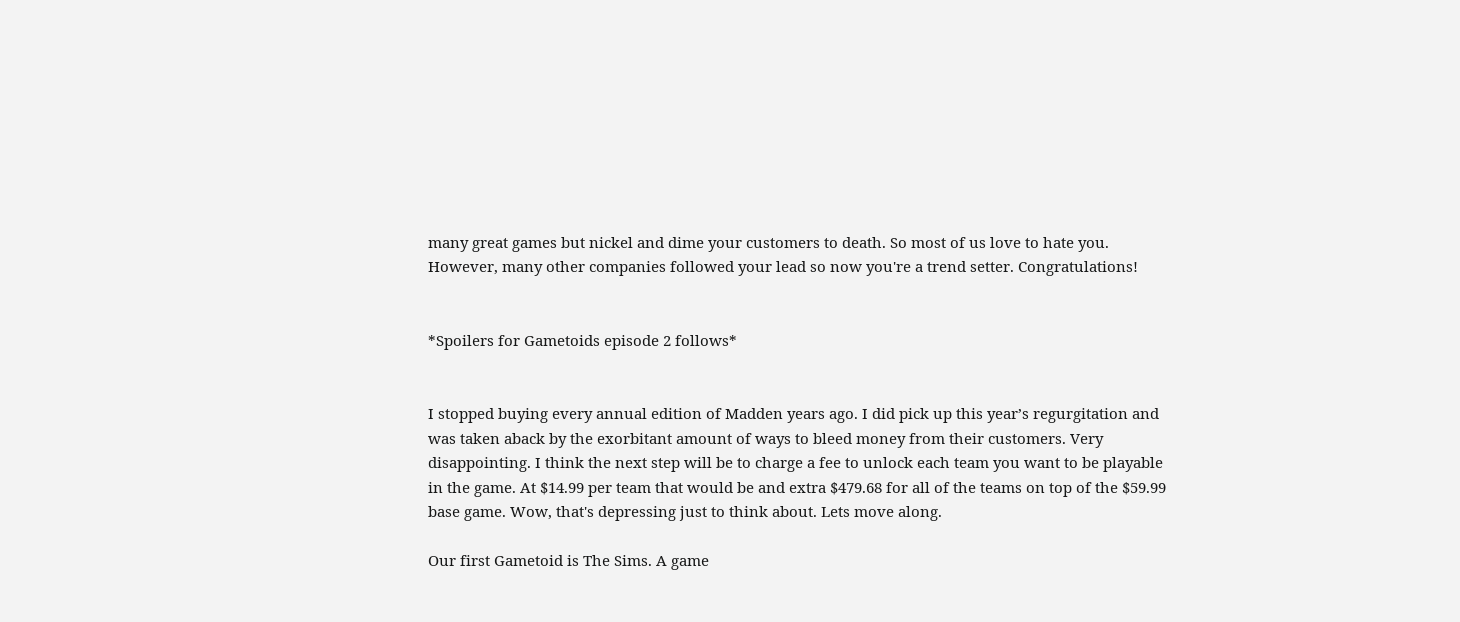many great games but nickel and dime your customers to death. So most of us love to hate you. However, many other companies followed your lead so now you're a trend setter. Congratulations!


*Spoilers for Gametoids episode 2 follows*


I stopped buying every annual edition of Madden years ago. I did pick up this year’s regurgitation and was taken aback by the exorbitant amount of ways to bleed money from their customers. Very disappointing. I think the next step will be to charge a fee to unlock each team you want to be playable in the game. At $14.99 per team that would be and extra $479.68 for all of the teams on top of the $59.99 base game. Wow, that's depressing just to think about. Lets move along.

Our first Gametoid is The Sims. A game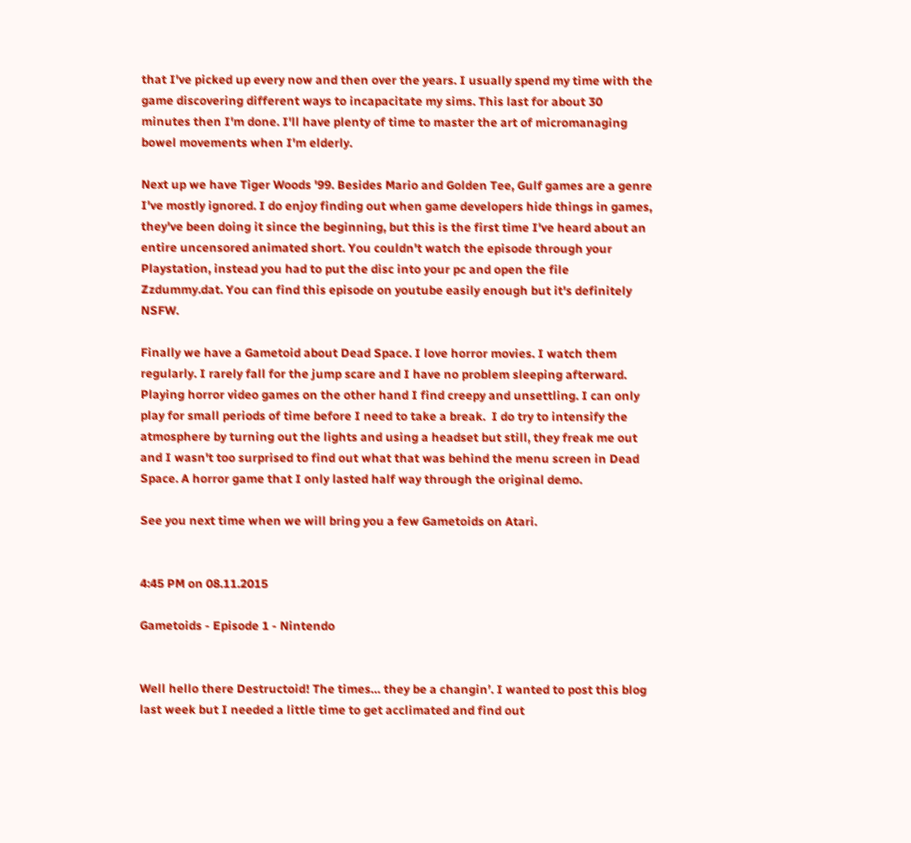that I've picked up every now and then over the years. I usually spend my time with the game discovering different ways to incapacitate my sims. This last for about 30 minutes then I'm done. I'll have plenty of time to master the art of micromanaging bowel movements when I'm elderly.

Next up we have Tiger Woods '99. Besides Mario and Golden Tee, Gulf games are a genre I've mostly ignored. I do enjoy finding out when game developers hide things in games, they've been doing it since the beginning, but this is the first time I've heard about an entire uncensored animated short. You couldn't watch the episode through your Playstation, instead you had to put the disc into your pc and open the file Zzdummy.dat. You can find this episode on youtube easily enough but it's definitely NSFW.

Finally we have a Gametoid about Dead Space. I love horror movies. I watch them regularly. I rarely fall for the jump scare and I have no problem sleeping afterward. Playing horror video games on the other hand I find creepy and unsettling. I can only play for small periods of time before I need to take a break.  I do try to intensify the atmosphere by turning out the lights and using a headset but still, they freak me out and I wasn't too surprised to find out what that was behind the menu screen in Dead Space. A horror game that I only lasted half way through the original demo.

See you next time when we will bring you a few Gametoids on Atari.


4:45 PM on 08.11.2015

Gametoids - Episode 1 - Nintendo


Well hello there Destructoid! The times… they be a changin’. I wanted to post this blog last week but I needed a little time to get acclimated and find out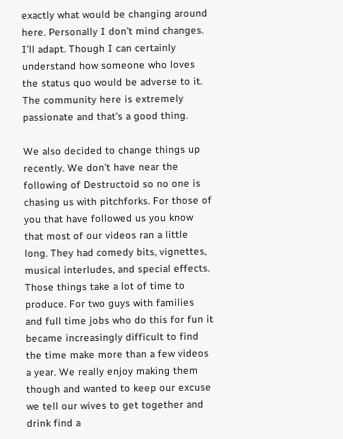exactly what would be changing around here. Personally I don’t mind changes. I’ll adapt. Though I can certainly understand how someone who loves the status quo would be adverse to it. The community here is extremely passionate and that's a good thing.

We also decided to change things up recently. We don't have near the following of Destructoid so no one is chasing us with pitchforks. For those of you that have followed us you know that most of our videos ran a little long. They had comedy bits, vignettes, musical interludes, and special effects. Those things take a lot of time to produce. For two guys with families and full time jobs who do this for fun it became increasingly difficult to find the time make more than a few videos a year. We really enjoy making them though and wanted to keep our excuse we tell our wives to get together and drink find a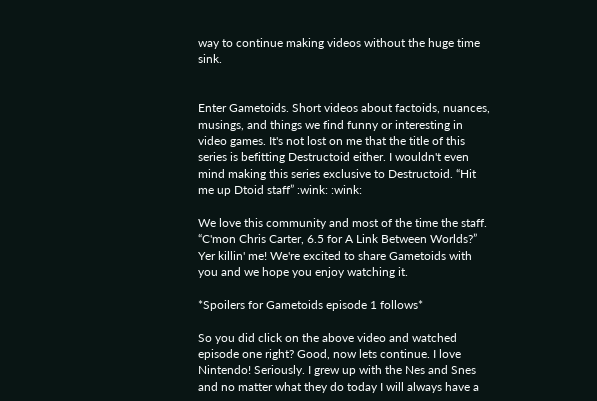way to continue making videos without the huge time sink.


Enter Gametoids. Short videos about factoids, nuances, musings, and things we find funny or interesting in video games. It's not lost on me that the title of this series is befitting Destructoid either. I wouldn't even mind making this series exclusive to Destructoid. “Hit me up Dtoid staff” :wink: :wink:

We love this community and most of the time the staff. “C'mon Chris Carter, 6.5 for A Link Between Worlds?” Yer killin' me! We're excited to share Gametoids with you and we hope you enjoy watching it.

*Spoilers for Gametoids episode 1 follows*

So you did click on the above video and watched episode one right? Good, now lets continue. I love Nintendo! Seriously. I grew up with the Nes and Snes and no matter what they do today I will always have a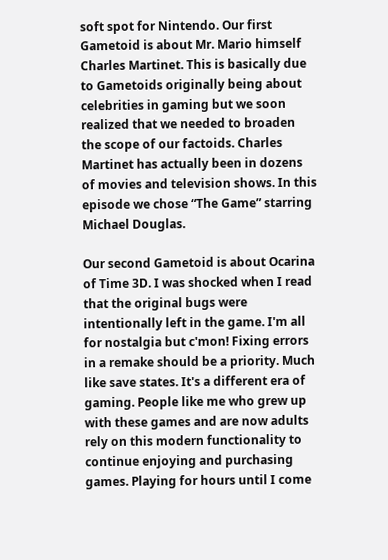soft spot for Nintendo. Our first Gametoid is about Mr. Mario himself Charles Martinet. This is basically due to Gametoids originally being about celebrities in gaming but we soon realized that we needed to broaden the scope of our factoids. Charles Martinet has actually been in dozens of movies and television shows. In this episode we chose “The Game” starring Michael Douglas.

Our second Gametoid is about Ocarina of Time 3D. I was shocked when I read that the original bugs were intentionally left in the game. I'm all for nostalgia but c'mon! Fixing errors in a remake should be a priority. Much like save states. It's a different era of gaming. People like me who grew up with these games and are now adults rely on this modern functionality to continue enjoying and purchasing games. Playing for hours until I come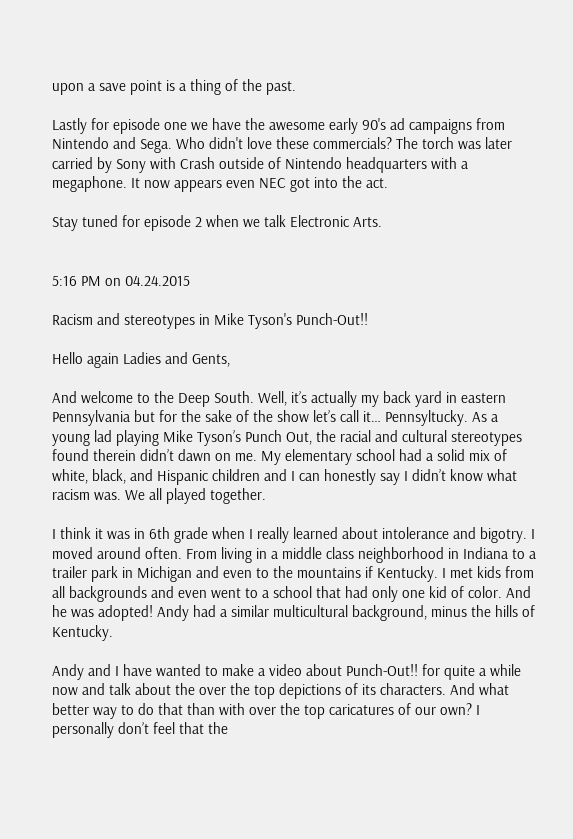upon a save point is a thing of the past.

Lastly for episode one we have the awesome early 90's ad campaigns from Nintendo and Sega. Who didn't love these commercials? The torch was later carried by Sony with Crash outside of Nintendo headquarters with a megaphone. It now appears even NEC got into the act.

Stay tuned for episode 2 when we talk Electronic Arts.


5:16 PM on 04.24.2015

Racism and stereotypes in Mike Tyson's Punch-Out!!

Hello again Ladies and Gents,

And welcome to the Deep South. Well, it’s actually my back yard in eastern Pennsylvania but for the sake of the show let’s call it… Pennsyltucky. As a young lad playing Mike Tyson’s Punch Out, the racial and cultural stereotypes found therein didn’t dawn on me. My elementary school had a solid mix of white, black, and Hispanic children and I can honestly say I didn’t know what racism was. We all played together.

I think it was in 6th grade when I really learned about intolerance and bigotry. I moved around often. From living in a middle class neighborhood in Indiana to a trailer park in Michigan and even to the mountains if Kentucky. I met kids from all backgrounds and even went to a school that had only one kid of color. And he was adopted! Andy had a similar multicultural background, minus the hills of Kentucky.

Andy and I have wanted to make a video about Punch-Out!! for quite a while now and talk about the over the top depictions of its characters. And what better way to do that than with over the top caricatures of our own? I personally don’t feel that the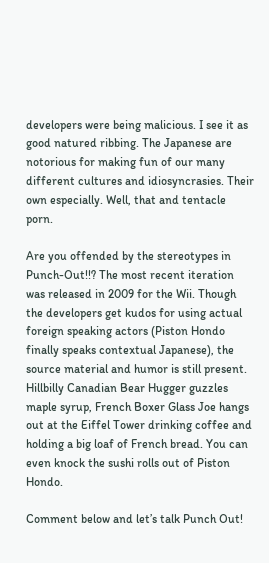developers were being malicious. I see it as good natured ribbing. The Japanese are notorious for making fun of our many different cultures and idiosyncrasies. Their own especially. Well, that and tentacle porn.

Are you offended by the stereotypes in Punch-Out!!? The most recent iteration was released in 2009 for the Wii. Though the developers get kudos for using actual foreign speaking actors (Piston Hondo finally speaks contextual Japanese), the source material and humor is still present. Hillbilly Canadian Bear Hugger guzzles maple syrup, French Boxer Glass Joe hangs out at the Eiffel Tower drinking coffee and holding a big loaf of French bread. You can even knock the sushi rolls out of Piston Hondo.

Comment below and let’s talk Punch Out!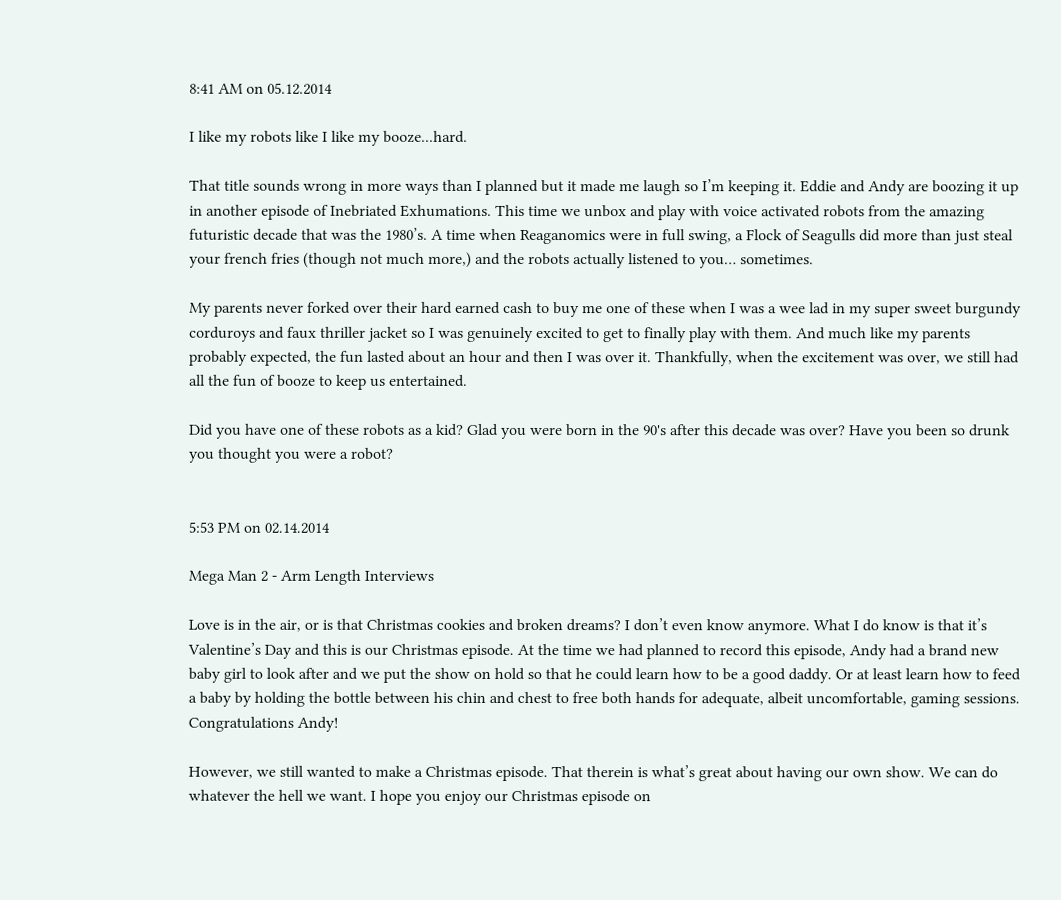8:41 AM on 05.12.2014

I like my robots like I like my booze...hard.

That title sounds wrong in more ways than I planned but it made me laugh so I’m keeping it. Eddie and Andy are boozing it up in another episode of Inebriated Exhumations. This time we unbox and play with voice activated robots from the amazing futuristic decade that was the 1980’s. A time when Reaganomics were in full swing, a Flock of Seagulls did more than just steal your french fries (though not much more,) and the robots actually listened to you… sometimes.

My parents never forked over their hard earned cash to buy me one of these when I was a wee lad in my super sweet burgundy corduroys and faux thriller jacket so I was genuinely excited to get to finally play with them. And much like my parents probably expected, the fun lasted about an hour and then I was over it. Thankfully, when the excitement was over, we still had all the fun of booze to keep us entertained.

Did you have one of these robots as a kid? Glad you were born in the 90's after this decade was over? Have you been so drunk you thought you were a robot?


5:53 PM on 02.14.2014

Mega Man 2 - Arm Length Interviews

Love is in the air, or is that Christmas cookies and broken dreams? I don’t even know anymore. What I do know is that it’s Valentine’s Day and this is our Christmas episode. At the time we had planned to record this episode, Andy had a brand new baby girl to look after and we put the show on hold so that he could learn how to be a good daddy. Or at least learn how to feed a baby by holding the bottle between his chin and chest to free both hands for adequate, albeit uncomfortable, gaming sessions. Congratulations Andy!

However, we still wanted to make a Christmas episode. That therein is what’s great about having our own show. We can do whatever the hell we want. I hope you enjoy our Christmas episode on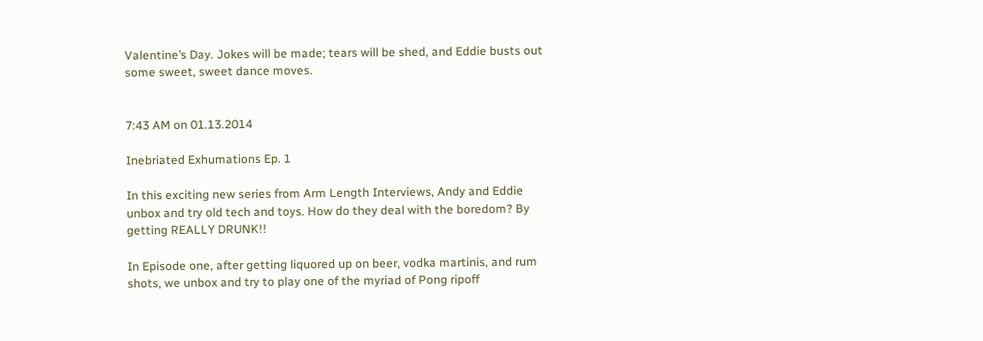Valentine’s Day. Jokes will be made; tears will be shed, and Eddie busts out some sweet, sweet dance moves.


7:43 AM on 01.13.2014

Inebriated Exhumations Ep. 1

In this exciting new series from Arm Length Interviews, Andy and Eddie unbox and try old tech and toys. How do they deal with the boredom? By getting REALLY DRUNK!!

In Episode one, after getting liquored up on beer, vodka martinis, and rum shots, we unbox and try to play one of the myriad of Pong ripoff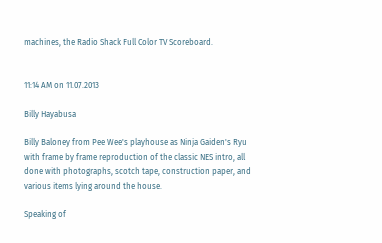machines, the Radio Shack Full Color TV Scoreboard.


11:14 AM on 11.07.2013

Billy Hayabusa

Billy Baloney from Pee Wee's playhouse as Ninja Gaiden's Ryu with frame by frame reproduction of the classic NES intro, all done with photographs, scotch tape, construction paper, and various items lying around the house.

Speaking of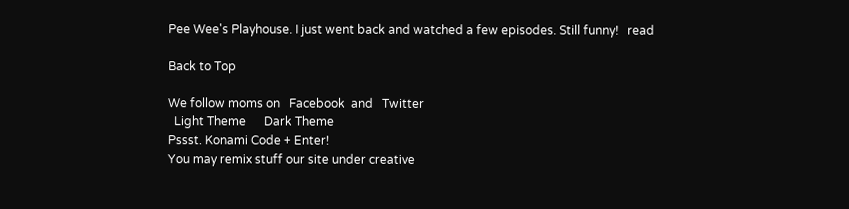Pee Wee's Playhouse. I just went back and watched a few episodes. Still funny!   read

Back to Top

We follow moms on   Facebook  and   Twitter
  Light Theme      Dark Theme
Pssst. Konami Code + Enter!
You may remix stuff our site under creative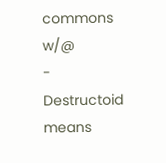commons w/@
- Destructoid means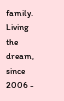family. Living the dream, since 2006 -